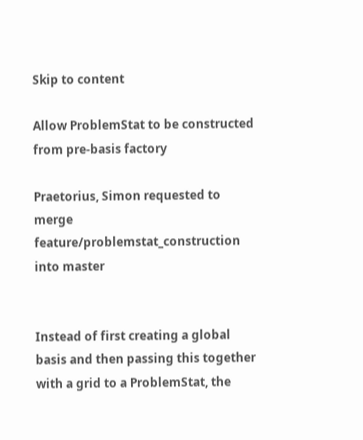Skip to content

Allow ProblemStat to be constructed from pre-basis factory

Praetorius, Simon requested to merge feature/problemstat_construction into master


Instead of first creating a global basis and then passing this together with a grid to a ProblemStat, the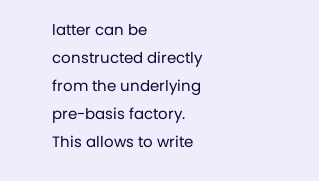latter can be constructed directly from the underlying pre-basis factory. This allows to write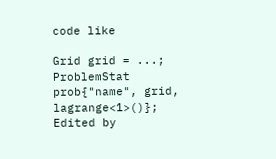code like

Grid grid = ...;
ProblemStat prob{"name", grid, lagrange<1>()};
Edited by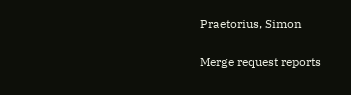Praetorius, Simon

Merge request reports